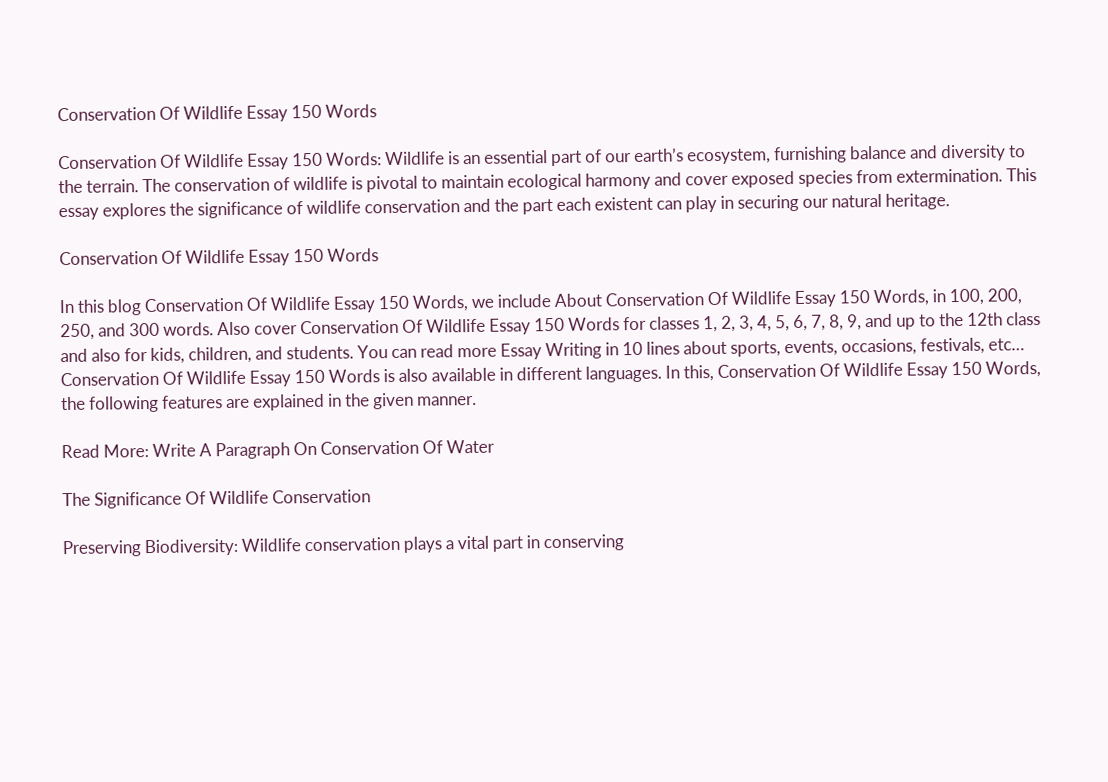Conservation Of Wildlife Essay 150 Words

Conservation Of Wildlife Essay 150 Words: Wildlife is an essential part of our earth’s ecosystem, furnishing balance and diversity to the terrain. The conservation of wildlife is pivotal to maintain ecological harmony and cover exposed species from extermination. This essay explores the significance of wildlife conservation and the part each existent can play in securing our natural heritage.

Conservation Of Wildlife Essay 150 Words

In this blog Conservation Of Wildlife Essay 150 Words, we include About Conservation Of Wildlife Essay 150 Words, in 100, 200, 250, and 300 words. Also cover Conservation Of Wildlife Essay 150 Words for classes 1, 2, 3, 4, 5, 6, 7, 8, 9, and up to the 12th class and also for kids, children, and students. You can read more Essay Writing in 10 lines about sports, events, occasions, festivals, etc… Conservation Of Wildlife Essay 150 Words is also available in different languages. In this, Conservation Of Wildlife Essay 150 Words, the following features are explained in the given manner.

Read More: Write A Paragraph On Conservation Of Water

The Significance Of Wildlife Conservation

Preserving Biodiversity: Wildlife conservation plays a vital part in conserving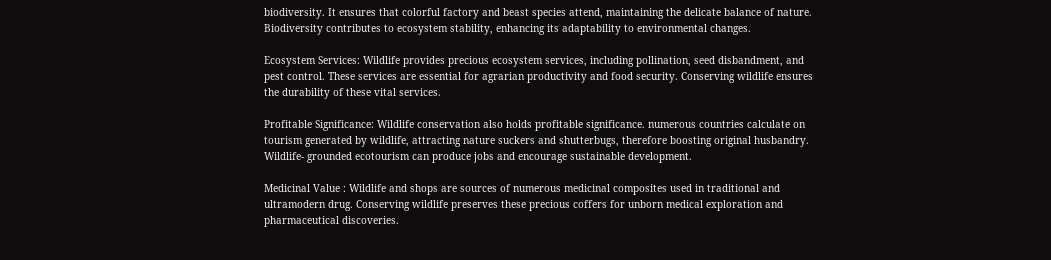biodiversity. It ensures that colorful factory and beast species attend, maintaining the delicate balance of nature. Biodiversity contributes to ecosystem stability, enhancing its adaptability to environmental changes.

Ecosystem Services: Wildlife provides precious ecosystem services, including pollination, seed disbandment, and pest control. These services are essential for agrarian productivity and food security. Conserving wildlife ensures the durability of these vital services.

Profitable Significance: Wildlife conservation also holds profitable significance. numerous countries calculate on tourism generated by wildlife, attracting nature suckers and shutterbugs, therefore boosting original husbandry. Wildlife- grounded ecotourism can produce jobs and encourage sustainable development.

Medicinal Value : Wildlife and shops are sources of numerous medicinal composites used in traditional and ultramodern drug. Conserving wildlife preserves these precious coffers for unborn medical exploration and pharmaceutical discoveries.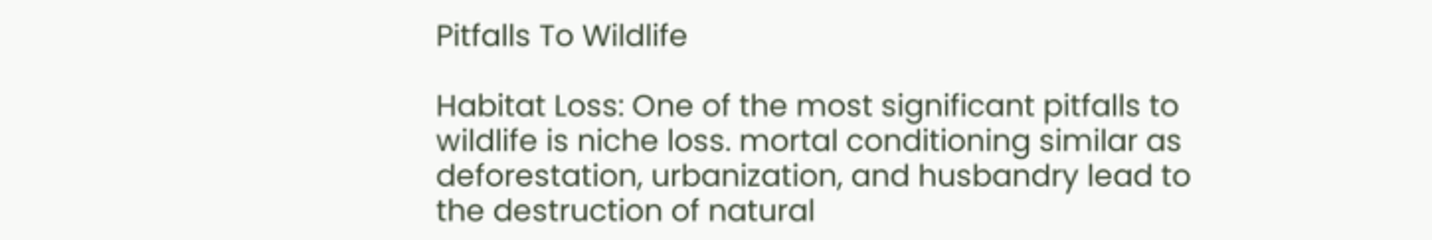Pitfalls To Wildlife

Habitat Loss: One of the most significant pitfalls to wildlife is niche loss. mortal conditioning similar as deforestation, urbanization, and husbandry lead to the destruction of natural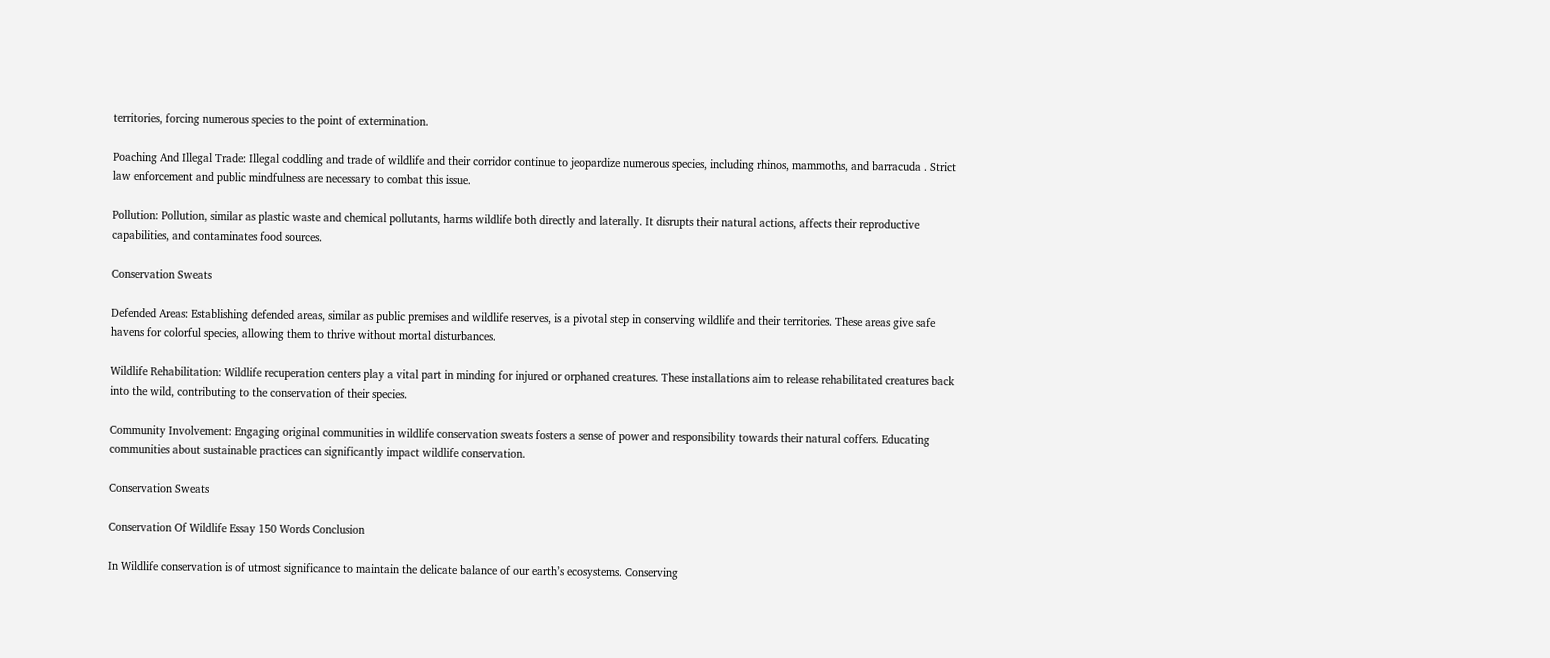territories, forcing numerous species to the point of extermination.

Poaching And Illegal Trade: Illegal coddling and trade of wildlife and their corridor continue to jeopardize numerous species, including rhinos, mammoths, and barracuda . Strict law enforcement and public mindfulness are necessary to combat this issue.

Pollution: Pollution, similar as plastic waste and chemical pollutants, harms wildlife both directly and laterally. It disrupts their natural actions, affects their reproductive capabilities, and contaminates food sources.

Conservation Sweats

Defended Areas: Establishing defended areas, similar as public premises and wildlife reserves, is a pivotal step in conserving wildlife and their territories. These areas give safe havens for colorful species, allowing them to thrive without mortal disturbances.

Wildlife Rehabilitation: Wildlife recuperation centers play a vital part in minding for injured or orphaned creatures. These installations aim to release rehabilitated creatures back into the wild, contributing to the conservation of their species.

Community Involvement: Engaging original communities in wildlife conservation sweats fosters a sense of power and responsibility towards their natural coffers. Educating communities about sustainable practices can significantly impact wildlife conservation.

Conservation Sweats

Conservation Of Wildlife Essay 150 Words Conclusion

In Wildlife conservation is of utmost significance to maintain the delicate balance of our earth’s ecosystems. Conserving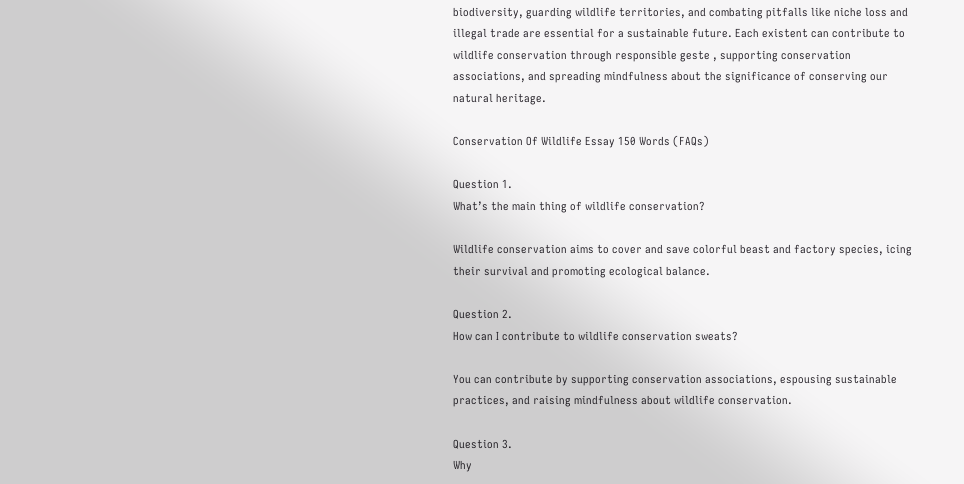biodiversity, guarding wildlife territories, and combating pitfalls like niche loss and illegal trade are essential for a sustainable future. Each existent can contribute to wildlife conservation through responsible geste , supporting conservation associations, and spreading mindfulness about the significance of conserving our natural heritage.

Conservation Of Wildlife Essay 150 Words (FAQs)

Question 1.
What’s the main thing of wildlife conservation?

Wildlife conservation aims to cover and save colorful beast and factory species, icing their survival and promoting ecological balance.

Question 2.
How can I contribute to wildlife conservation sweats?

You can contribute by supporting conservation associations, espousing sustainable practices, and raising mindfulness about wildlife conservation.

Question 3.
Why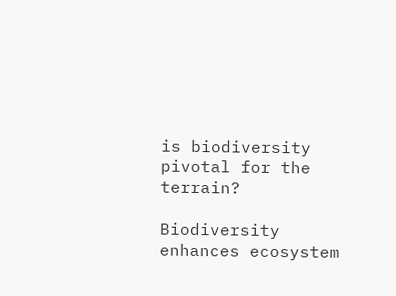is biodiversity pivotal for the terrain?

Biodiversity enhances ecosystem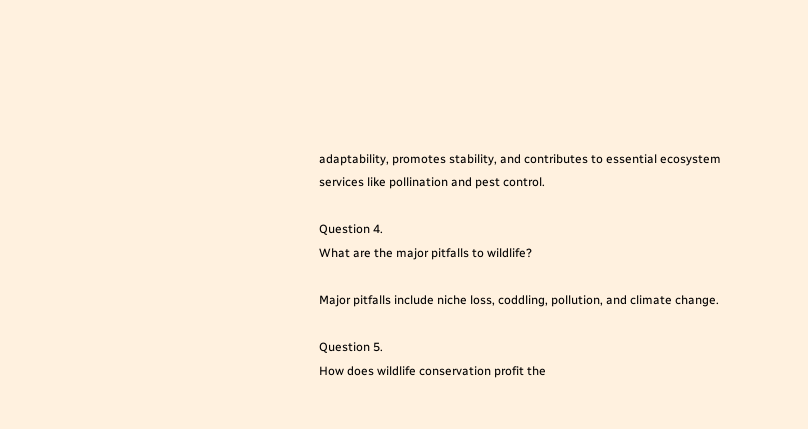adaptability, promotes stability, and contributes to essential ecosystem services like pollination and pest control.

Question 4.
What are the major pitfalls to wildlife?

Major pitfalls include niche loss, coddling, pollution, and climate change.

Question 5.
How does wildlife conservation profit the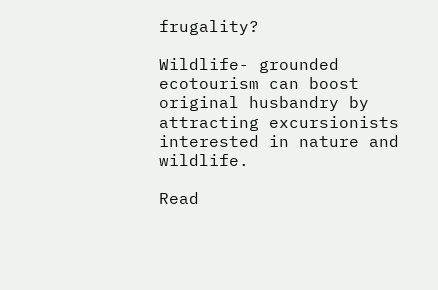frugality?

Wildlife- grounded ecotourism can boost original husbandry by attracting excursionists interested in nature and wildlife.

Read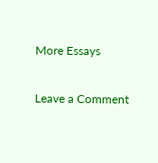More Essays

Leave a Comment